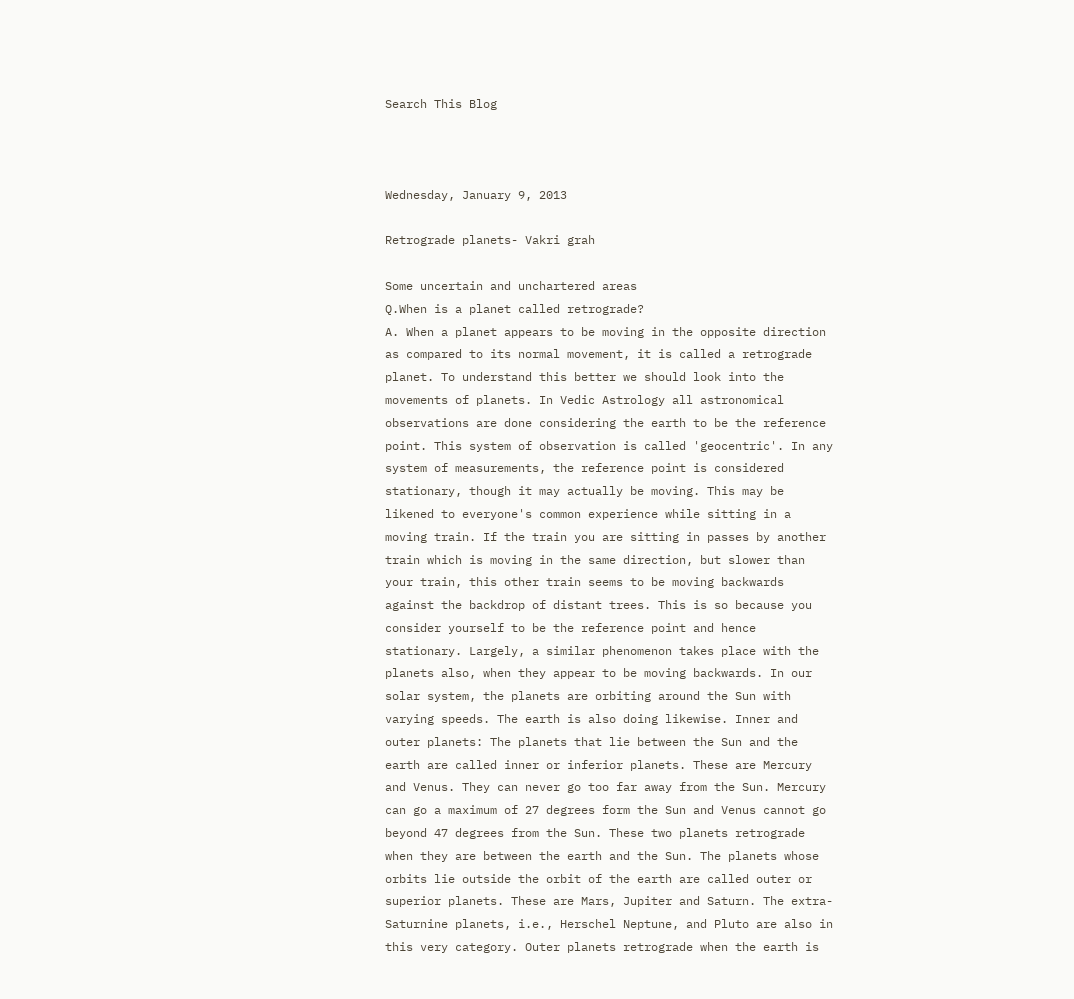Search This Blog



Wednesday, January 9, 2013

Retrograde planets- Vakri grah

Some uncertain and unchartered areas
Q.When is a planet called retrograde?
A. When a planet appears to be moving in the opposite direction as compared to its normal movement, it is called a retrograde planet. To understand this better we should look into the movements of planets. In Vedic Astrology all astronomical observations are done considering the earth to be the reference point. This system of observation is called 'geocentric'. In any system of measurements, the reference point is considered stationary, though it may actually be moving. This may be likened to everyone's common experience while sitting in a moving train. If the train you are sitting in passes by another train which is moving in the same direction, but slower than your train, this other train seems to be moving backwards against the backdrop of distant trees. This is so because you consider yourself to be the reference point and hence stationary. Largely, a similar phenomenon takes place with the planets also, when they appear to be moving backwards. In our solar system, the planets are orbiting around the Sun with varying speeds. The earth is also doing likewise. Inner and outer planets: The planets that lie between the Sun and the earth are called inner or inferior planets. These are Mercury and Venus. They can never go too far away from the Sun. Mercury can go a maximum of 27 degrees form the Sun and Venus cannot go beyond 47 degrees from the Sun. These two planets retrograde when they are between the earth and the Sun. The planets whose orbits lie outside the orbit of the earth are called outer or superior planets. These are Mars, Jupiter and Saturn. The extra-Saturnine planets, i.e., Herschel Neptune, and Pluto are also in this very category. Outer planets retrograde when the earth is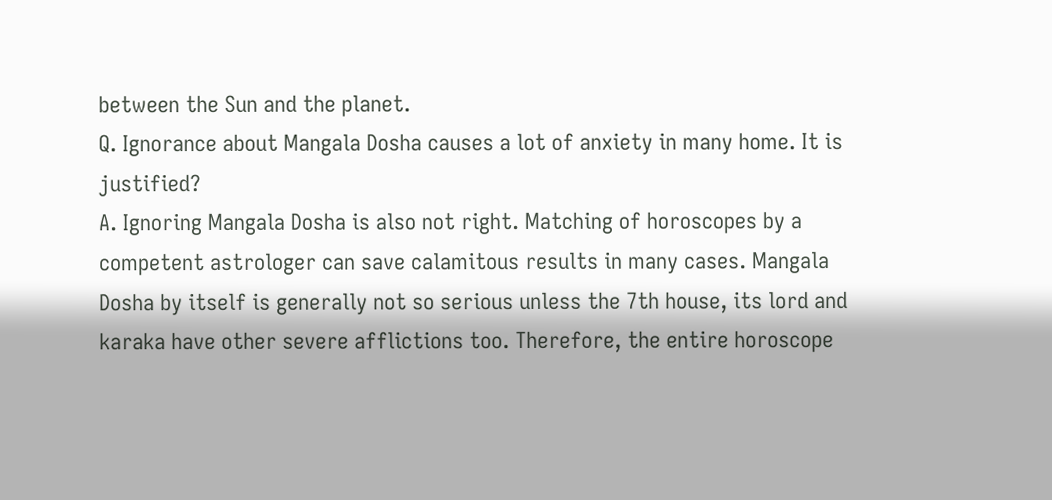between the Sun and the planet.
Q. Ignorance about Mangala Dosha causes a lot of anxiety in many home. It is justified?
A. Ignoring Mangala Dosha is also not right. Matching of horoscopes by a competent astrologer can save calamitous results in many cases. Mangala Dosha by itself is generally not so serious unless the 7th house, its lord and karaka have other severe afflictions too. Therefore, the entire horoscope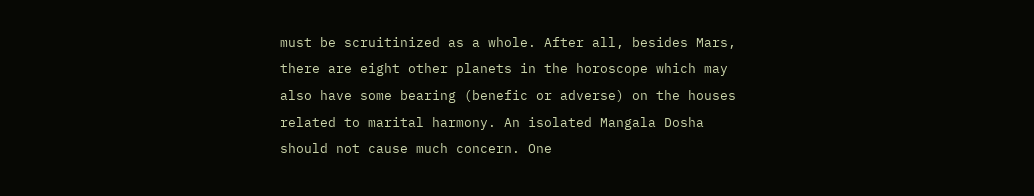must be scruitinized as a whole. After all, besides Mars, there are eight other planets in the horoscope which may also have some bearing (benefic or adverse) on the houses related to marital harmony. An isolated Mangala Dosha should not cause much concern. One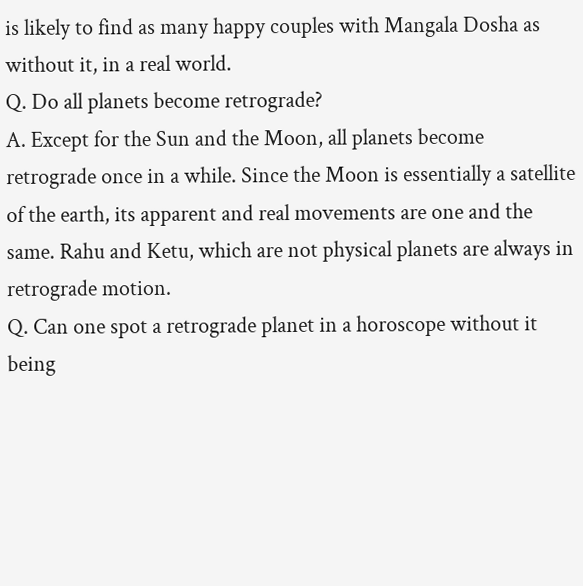is likely to find as many happy couples with Mangala Dosha as without it, in a real world.
Q. Do all planets become retrograde?
A. Except for the Sun and the Moon, all planets become retrograde once in a while. Since the Moon is essentially a satellite of the earth, its apparent and real movements are one and the same. Rahu and Ketu, which are not physical planets are always in retrograde motion.
Q. Can one spot a retrograde planet in a horoscope without it being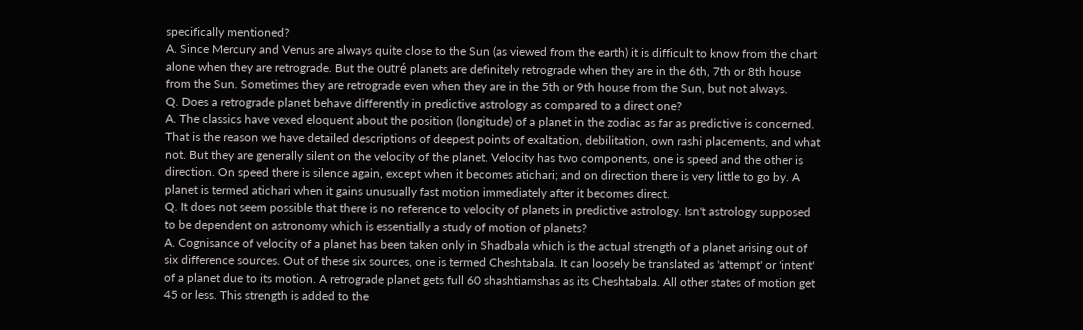specifically mentioned?
A. Since Mercury and Venus are always quite close to the Sun (as viewed from the earth) it is difficult to know from the chart alone when they are retrograde. But the outré planets are definitely retrograde when they are in the 6th, 7th or 8th house from the Sun. Sometimes they are retrograde even when they are in the 5th or 9th house from the Sun, but not always.
Q. Does a retrograde planet behave differently in predictive astrology as compared to a direct one?
A. The classics have vexed eloquent about the position (longitude) of a planet in the zodiac as far as predictive is concerned. That is the reason we have detailed descriptions of deepest points of exaltation, debilitation, own rashi placements, and what not. But they are generally silent on the velocity of the planet. Velocity has two components, one is speed and the other is direction. On speed there is silence again, except when it becomes atichari; and on direction there is very little to go by. A planet is termed atichari when it gains unusually fast motion immediately after it becomes direct.
Q. It does not seem possible that there is no reference to velocity of planets in predictive astrology. Isn't astrology supposed to be dependent on astronomy which is essentially a study of motion of planets?
A. Cognisance of velocity of a planet has been taken only in Shadbala which is the actual strength of a planet arising out of six difference sources. Out of these six sources, one is termed Cheshtabala. It can loosely be translated as 'attempt' or 'intent' of a planet due to its motion. A retrograde planet gets full 60 shashtiamshas as its Cheshtabala. All other states of motion get 45 or less. This strength is added to the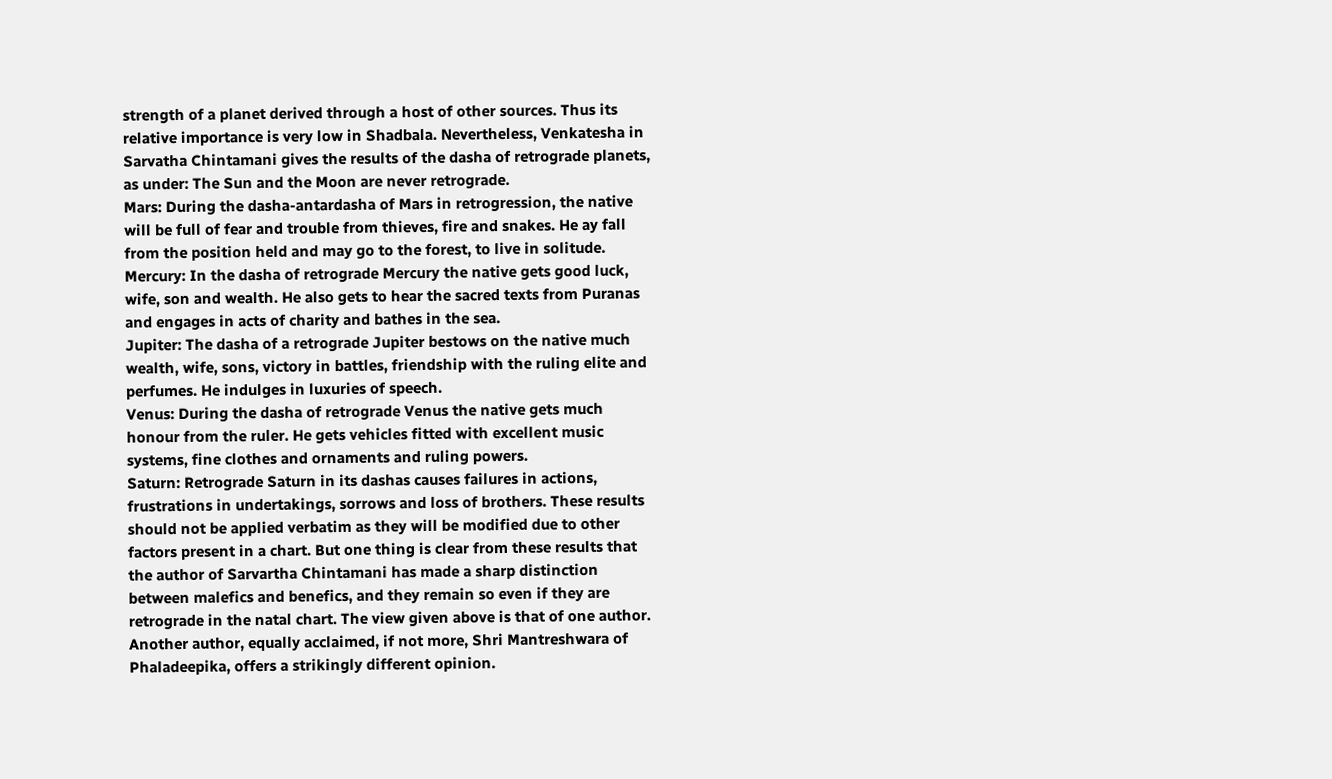strength of a planet derived through a host of other sources. Thus its relative importance is very low in Shadbala. Nevertheless, Venkatesha in Sarvatha Chintamani gives the results of the dasha of retrograde planets, as under: The Sun and the Moon are never retrograde.
Mars: During the dasha-antardasha of Mars in retrogression, the native will be full of fear and trouble from thieves, fire and snakes. He ay fall from the position held and may go to the forest, to live in solitude.
Mercury: In the dasha of retrograde Mercury the native gets good luck, wife, son and wealth. He also gets to hear the sacred texts from Puranas and engages in acts of charity and bathes in the sea.
Jupiter: The dasha of a retrograde Jupiter bestows on the native much wealth, wife, sons, victory in battles, friendship with the ruling elite and perfumes. He indulges in luxuries of speech.
Venus: During the dasha of retrograde Venus the native gets much honour from the ruler. He gets vehicles fitted with excellent music systems, fine clothes and ornaments and ruling powers.
Saturn: Retrograde Saturn in its dashas causes failures in actions, frustrations in undertakings, sorrows and loss of brothers. These results should not be applied verbatim as they will be modified due to other factors present in a chart. But one thing is clear from these results that the author of Sarvartha Chintamani has made a sharp distinction between malefics and benefics, and they remain so even if they are retrograde in the natal chart. The view given above is that of one author. Another author, equally acclaimed, if not more, Shri Mantreshwara of Phaladeepika, offers a strikingly different opinion.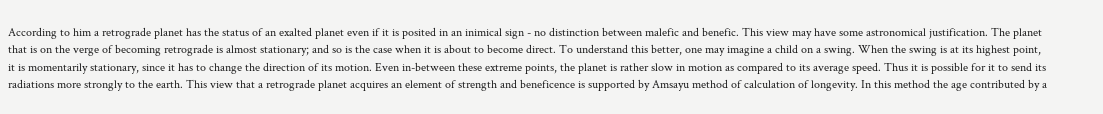According to him a retrograde planet has the status of an exalted planet even if it is posited in an inimical sign - no distinction between malefic and benefic. This view may have some astronomical justification. The planet that is on the verge of becoming retrograde is almost stationary; and so is the case when it is about to become direct. To understand this better, one may imagine a child on a swing. When the swing is at its highest point, it is momentarily stationary, since it has to change the direction of its motion. Even in-between these extreme points, the planet is rather slow in motion as compared to its average speed. Thus it is possible for it to send its radiations more strongly to the earth. This view that a retrograde planet acquires an element of strength and beneficence is supported by Amsayu method of calculation of longevity. In this method the age contributed by a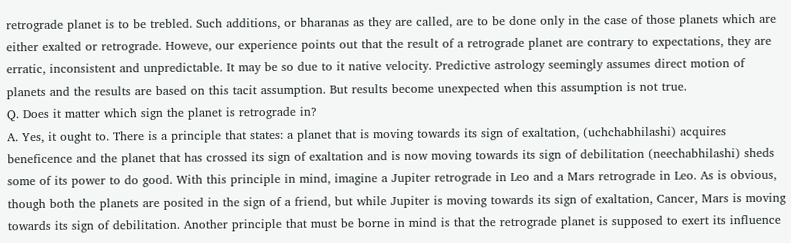retrograde planet is to be trebled. Such additions, or bharanas as they are called, are to be done only in the case of those planets which are either exalted or retrograde. Howeve, our experience points out that the result of a retrograde planet are contrary to expectations, they are erratic, inconsistent and unpredictable. It may be so due to it native velocity. Predictive astrology seemingly assumes direct motion of planets and the results are based on this tacit assumption. But results become unexpected when this assumption is not true.
Q. Does it matter which sign the planet is retrograde in?
A. Yes, it ought to. There is a principle that states: a planet that is moving towards its sign of exaltation, (uchchabhilashi) acquires beneficence and the planet that has crossed its sign of exaltation and is now moving towards its sign of debilitation (neechabhilashi) sheds some of its power to do good. With this principle in mind, imagine a Jupiter retrograde in Leo and a Mars retrograde in Leo. As is obvious, though both the planets are posited in the sign of a friend, but while Jupiter is moving towards its sign of exaltation, Cancer, Mars is moving towards its sign of debilitation. Another principle that must be borne in mind is that the retrograde planet is supposed to exert its influence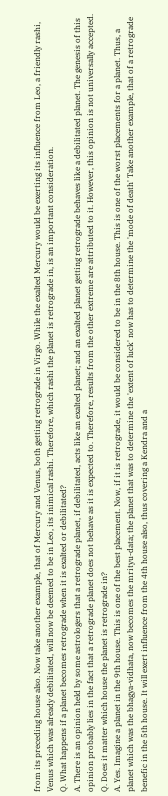from its preceding house also. Now take another example, that of Mercury and Venus, both getting retrograde in Virgo. While the exalted Mercury would be exerting its influence from Leo, a friendly rashi, Venus which was already debilitated, will now be deemed to be in Leo, its inimical rashi. Therefore, which rashi the planet is retrograde in, is an important consideration.
Q. What happens if a planet becomes retrograde when it is exalted or debilitated?
A. There is an opinion held by some astrologers that a retrograde planet, if debilitated, acts like an exalted planet; and an exalted planet getting retrograde behaves like a debilitated planet. The genesis of this opinion probably lies in the fact that a retrograde planet does not behave as it is expected to. Therefore, results from the other extreme are attributed to it. However, this opinion is not universally accepted.
Q. Does it matter which house the planet is retrograde in?
A. Yes. Imagine a planet in the 9th house. This is one of the best placement. Now, if it is retrograde, it would be considered to be in the 8th house. This is one of the worst placements for a planet. Thus, a planet which was the bhagya-vidhata, now becomes the mrityu-data; the planet that was to determine the 'extent of luck' now has to determine the 'mode of death' Take another example, that of a retrograde benefic in the 5th house. It will exert influence from the 4th house also, thus covering a Kendra and a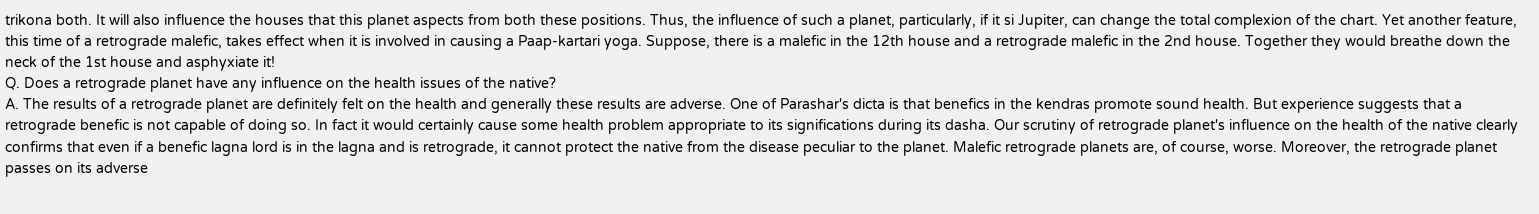trikona both. It will also influence the houses that this planet aspects from both these positions. Thus, the influence of such a planet, particularly, if it si Jupiter, can change the total complexion of the chart. Yet another feature, this time of a retrograde malefic, takes effect when it is involved in causing a Paap-kartari yoga. Suppose, there is a malefic in the 12th house and a retrograde malefic in the 2nd house. Together they would breathe down the neck of the 1st house and asphyxiate it!
Q. Does a retrograde planet have any influence on the health issues of the native?
A. The results of a retrograde planet are definitely felt on the health and generally these results are adverse. One of Parashar's dicta is that benefics in the kendras promote sound health. But experience suggests that a retrograde benefic is not capable of doing so. In fact it would certainly cause some health problem appropriate to its significations during its dasha. Our scrutiny of retrograde planet's influence on the health of the native clearly confirms that even if a benefic lagna lord is in the lagna and is retrograde, it cannot protect the native from the disease peculiar to the planet. Malefic retrograde planets are, of course, worse. Moreover, the retrograde planet passes on its adverse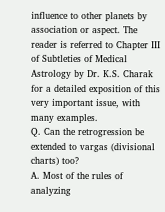influence to other planets by association or aspect. The reader is referred to Chapter III of Subtleties of Medical Astrology by Dr. K.S. Charak for a detailed exposition of this very important issue, with many examples.
Q. Can the retrogression be extended to vargas (divisional charts) too?
A. Most of the rules of analyzing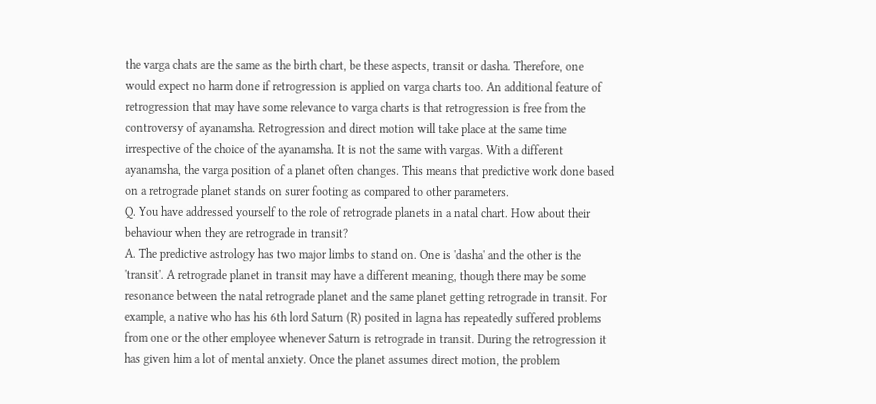the varga chats are the same as the birth chart, be these aspects, transit or dasha. Therefore, one would expect no harm done if retrogression is applied on varga charts too. An additional feature of retrogression that may have some relevance to varga charts is that retrogression is free from the controversy of ayanamsha. Retrogression and direct motion will take place at the same time irrespective of the choice of the ayanamsha. It is not the same with vargas. With a different ayanamsha, the varga position of a planet often changes. This means that predictive work done based on a retrograde planet stands on surer footing as compared to other parameters.
Q. You have addressed yourself to the role of retrograde planets in a natal chart. How about their behaviour when they are retrograde in transit?
A. The predictive astrology has two major limbs to stand on. One is 'dasha' and the other is the 'transit'. A retrograde planet in transit may have a different meaning, though there may be some resonance between the natal retrograde planet and the same planet getting retrograde in transit. For example, a native who has his 6th lord Saturn (R) posited in lagna has repeatedly suffered problems from one or the other employee whenever Saturn is retrograde in transit. During the retrogression it has given him a lot of mental anxiety. Once the planet assumes direct motion, the problem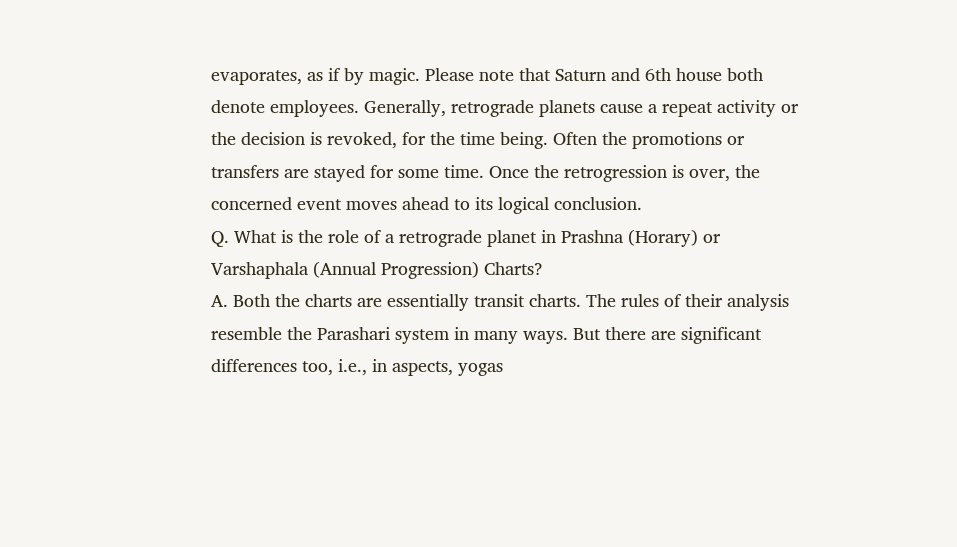evaporates, as if by magic. Please note that Saturn and 6th house both denote employees. Generally, retrograde planets cause a repeat activity or the decision is revoked, for the time being. Often the promotions or transfers are stayed for some time. Once the retrogression is over, the concerned event moves ahead to its logical conclusion.
Q. What is the role of a retrograde planet in Prashna (Horary) or Varshaphala (Annual Progression) Charts?
A. Both the charts are essentially transit charts. The rules of their analysis resemble the Parashari system in many ways. But there are significant differences too, i.e., in aspects, yogas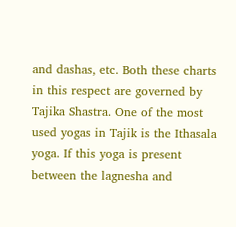and dashas, etc. Both these charts in this respect are governed by Tajika Shastra. One of the most used yogas in Tajik is the Ithasala yoga. If this yoga is present between the lagnesha and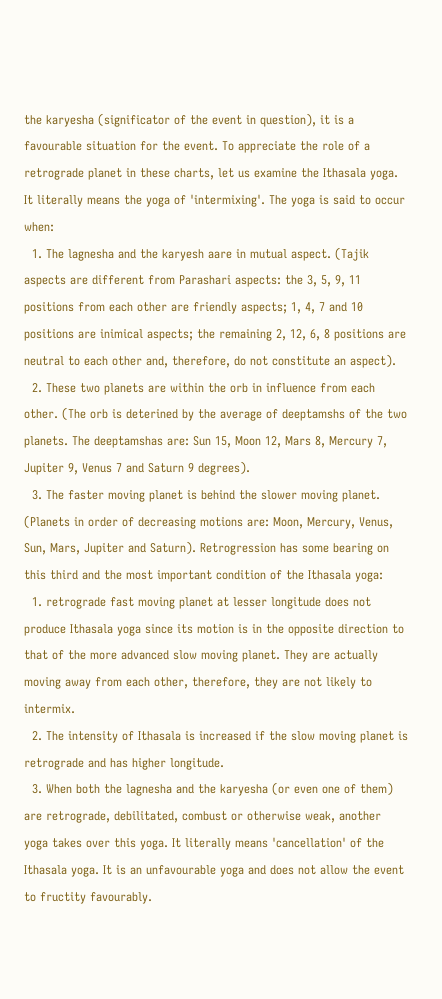the karyesha (significator of the event in question), it is a favourable situation for the event. To appreciate the role of a retrograde planet in these charts, let us examine the Ithasala yoga. It literally means the yoga of 'intermixing'. The yoga is said to occur when:
  1. The lagnesha and the karyesh aare in mutual aspect. (Tajik aspects are different from Parashari aspects: the 3, 5, 9, 11 positions from each other are friendly aspects; 1, 4, 7 and 10 positions are inimical aspects; the remaining 2, 12, 6, 8 positions are neutral to each other and, therefore, do not constitute an aspect).
  2. These two planets are within the orb in influence from each other. (The orb is deterined by the average of deeptamshs of the two planets. The deeptamshas are: Sun 15, Moon 12, Mars 8, Mercury 7, Jupiter 9, Venus 7 and Saturn 9 degrees).
  3. The faster moving planet is behind the slower moving planet. (Planets in order of decreasing motions are: Moon, Mercury, Venus, Sun, Mars, Jupiter and Saturn). Retrogression has some bearing on this third and the most important condition of the Ithasala yoga:
  1. retrograde fast moving planet at lesser longitude does not produce Ithasala yoga since its motion is in the opposite direction to that of the more advanced slow moving planet. They are actually moving away from each other, therefore, they are not likely to intermix.
  2. The intensity of Ithasala is increased if the slow moving planet is retrograde and has higher longitude.
  3. When both the lagnesha and the karyesha (or even one of them) are retrograde, debilitated, combust or otherwise weak, another yoga takes over this yoga. It literally means 'cancellation' of the Ithasala yoga. It is an unfavourable yoga and does not allow the event to fructity favourably.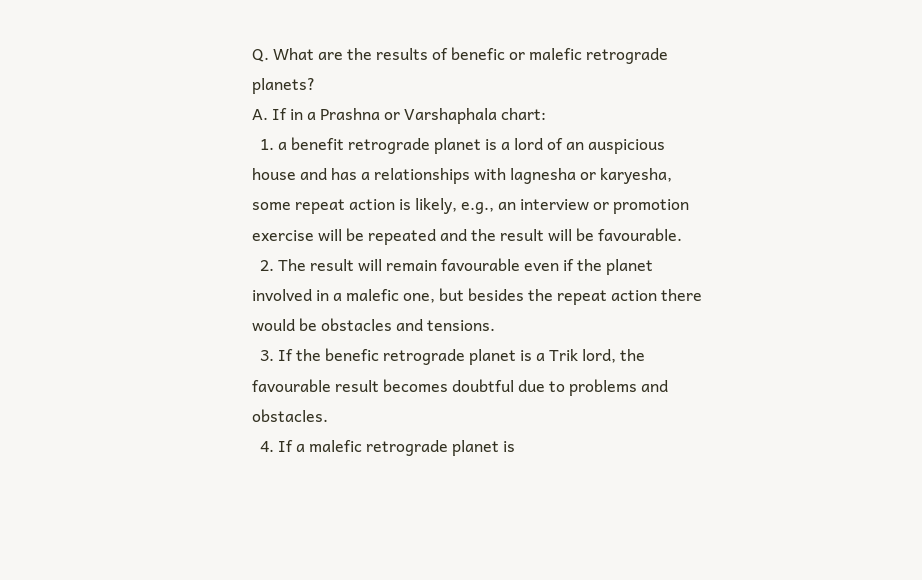Q. What are the results of benefic or malefic retrograde planets?
A. If in a Prashna or Varshaphala chart:
  1. a benefit retrograde planet is a lord of an auspicious house and has a relationships with lagnesha or karyesha, some repeat action is likely, e.g., an interview or promotion exercise will be repeated and the result will be favourable.
  2. The result will remain favourable even if the planet involved in a malefic one, but besides the repeat action there would be obstacles and tensions.
  3. If the benefic retrograde planet is a Trik lord, the favourable result becomes doubtful due to problems and obstacles.
  4. If a malefic retrograde planet is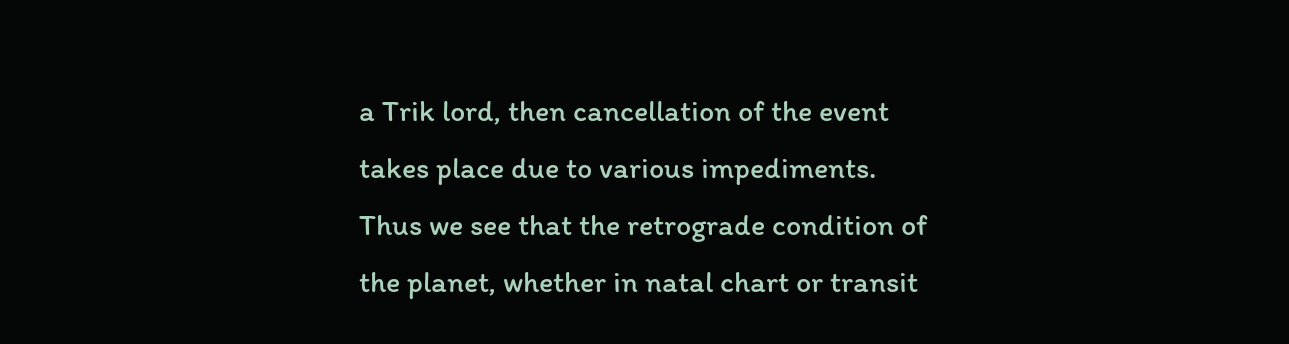a Trik lord, then cancellation of the event takes place due to various impediments.
Thus we see that the retrograde condition of the planet, whether in natal chart or transit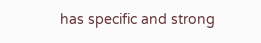has specific and strong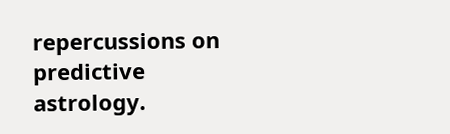repercussions on predictive astrology.